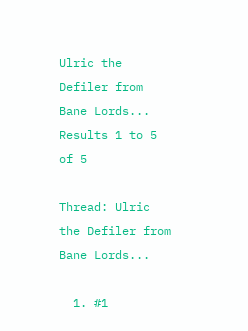Ulric the Defiler from Bane Lords...
Results 1 to 5 of 5

Thread: Ulric the Defiler from Bane Lords...

  1. #1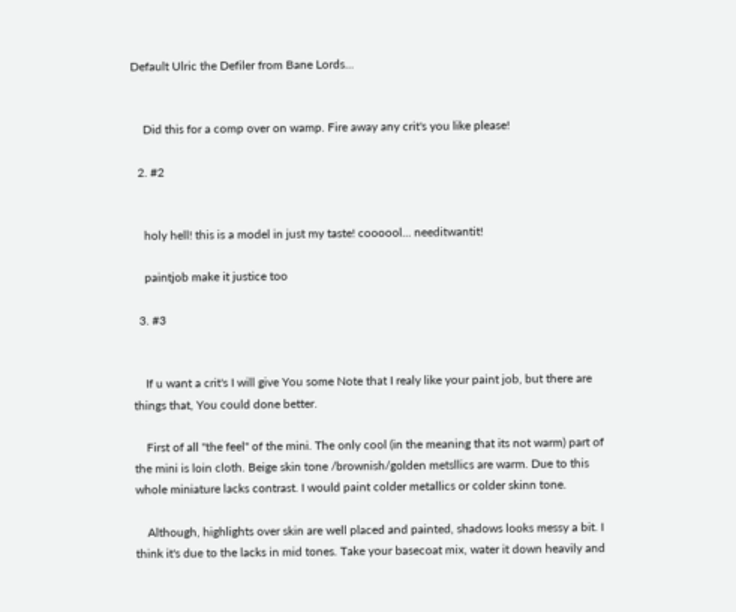Default Ulric the Defiler from Bane Lords...


    Did this for a comp over on wamp. Fire away any crit's you like please!

  2. #2


    holy hell! this is a model in just my taste! coooool... needitwantit!

    paintjob make it justice too

  3. #3


    If u want a crit's I will give You some Note that I realy like your paint job, but there are things that, You could done better.

    First of all "the feel" of the mini. The only cool (in the meaning that its not warm) part of the mini is loin cloth. Beige skin tone /brownish/golden metsllics are warm. Due to this whole miniature lacks contrast. I would paint colder metallics or colder skinn tone.

    Although, highlights over skin are well placed and painted, shadows looks messy a bit. I think it's due to the lacks in mid tones. Take your basecoat mix, water it down heavily and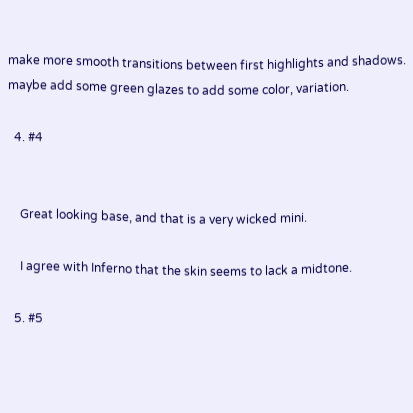make more smooth transitions between first highlights and shadows. maybe add some green glazes to add some color, variation.

  4. #4


    Great looking base, and that is a very wicked mini.

    I agree with Inferno that the skin seems to lack a midtone.

  5. #5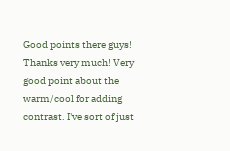Good points there guys! Thanks very much! Very good point about the warm/cool for adding contrast. I've sort of just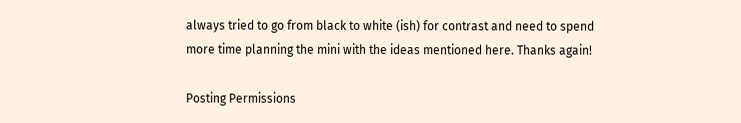always tried to go from black to white (ish) for contrast and need to spend more time planning the mini with the ideas mentioned here. Thanks again!

Posting Permissions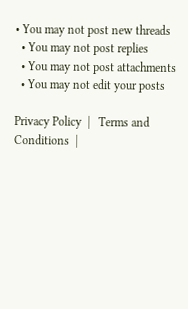• You may not post new threads
  • You may not post replies
  • You may not post attachments
  • You may not edit your posts

Privacy Policy  |   Terms and Conditions  |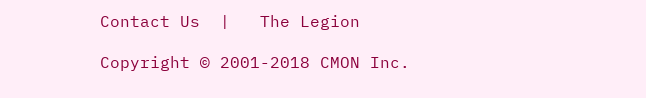Contact Us  |   The Legion

Copyright © 2001-2018 CMON Inc.